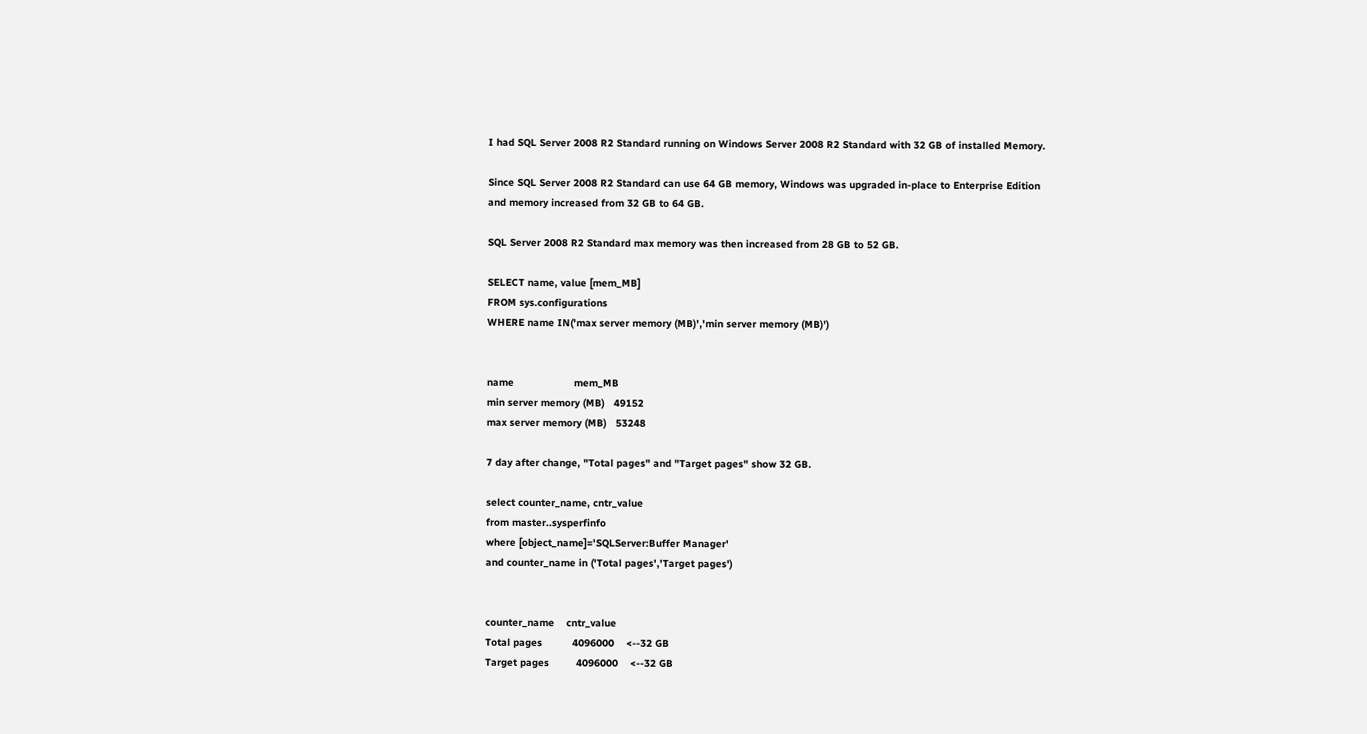I had SQL Server 2008 R2 Standard running on Windows Server 2008 R2 Standard with 32 GB of installed Memory.

Since SQL Server 2008 R2 Standard can use 64 GB memory, Windows was upgraded in-place to Enterprise Edition and memory increased from 32 GB to 64 GB.

SQL Server 2008 R2 Standard max memory was then increased from 28 GB to 52 GB.

SELECT name, value [mem_MB]
FROM sys.configurations
WHERE name IN('max server memory (MB)','min server memory (MB)')


name                    mem_MB
min server memory (MB)   49152
max server memory (MB)   53248

7 day after change, "Total pages" and "Target pages" show 32 GB.

select counter_name, cntr_value
from master..sysperfinfo
where [object_name]='SQLServer:Buffer Manager'
and counter_name in ('Total pages','Target pages')


counter_name    cntr_value
Total pages          4096000    <--32 GB
Target pages         4096000    <--32 GB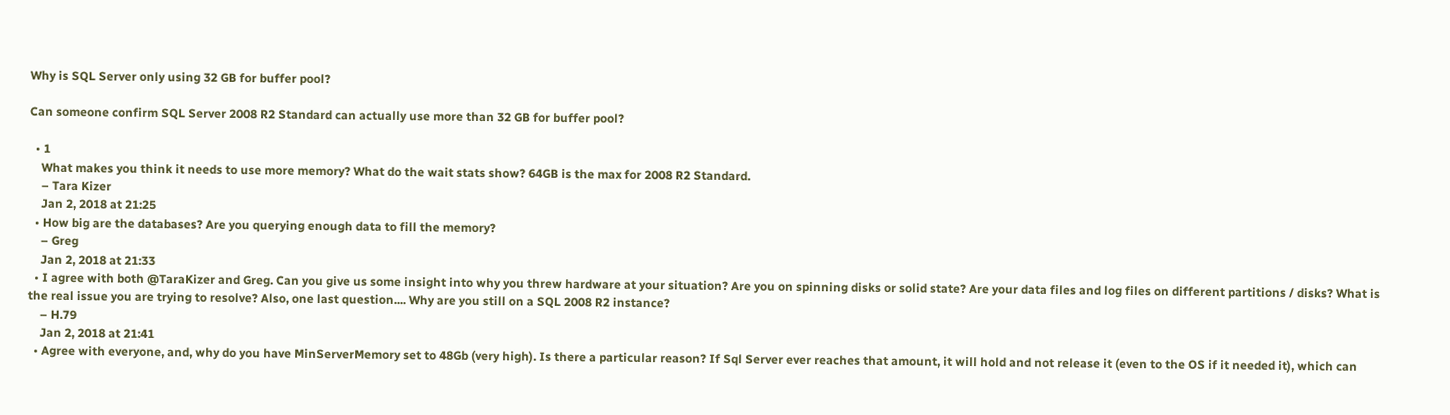Why is SQL Server only using 32 GB for buffer pool?

Can someone confirm SQL Server 2008 R2 Standard can actually use more than 32 GB for buffer pool?

  • 1
    What makes you think it needs to use more memory? What do the wait stats show? 64GB is the max for 2008 R2 Standard.
    – Tara Kizer
    Jan 2, 2018 at 21:25
  • How big are the databases? Are you querying enough data to fill the memory?
    – Greg
    Jan 2, 2018 at 21:33
  • I agree with both @TaraKizer and Greg. Can you give us some insight into why you threw hardware at your situation? Are you on spinning disks or solid state? Are your data files and log files on different partitions / disks? What is the real issue you are trying to resolve? Also, one last question.... Why are you still on a SQL 2008 R2 instance?
    – H.79
    Jan 2, 2018 at 21:41
  • Agree with everyone, and, why do you have MinServerMemory set to 48Gb (very high). Is there a particular reason? If Sql Server ever reaches that amount, it will hold and not release it (even to the OS if it needed it), which can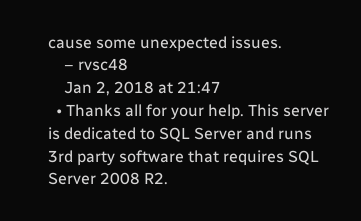cause some unexpected issues.
    – rvsc48
    Jan 2, 2018 at 21:47
  • Thanks all for your help. This server is dedicated to SQL Server and runs 3rd party software that requires SQL Server 2008 R2.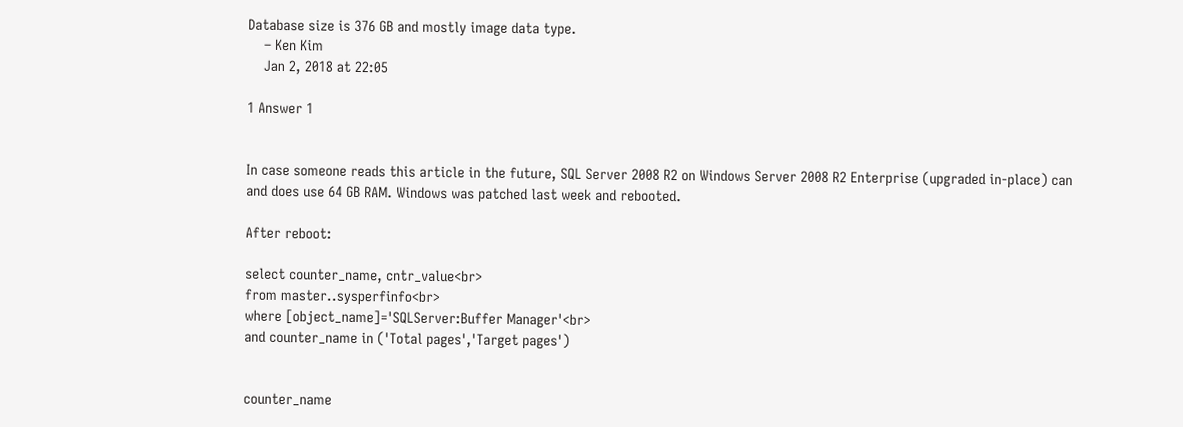Database size is 376 GB and mostly image data type.
    – Ken Kim
    Jan 2, 2018 at 22:05

1 Answer 1


In case someone reads this article in the future, SQL Server 2008 R2 on Windows Server 2008 R2 Enterprise (upgraded in-place) can and does use 64 GB RAM. Windows was patched last week and rebooted.

After reboot:

select counter_name, cntr_value<br>
from master..sysperfinfo<br>
where [object_name]='SQLServer:Buffer Manager'<br>
and counter_name in ('Total pages','Target pages')


counter_name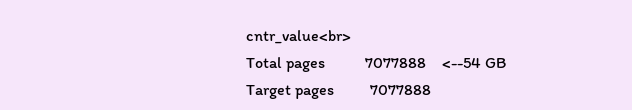cntr_value<br>
Total pages          7077888    <--54 GB
Target pages         7077888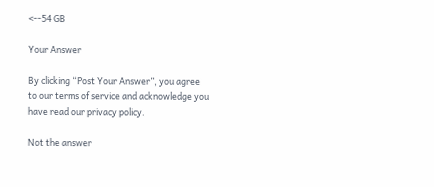<--54 GB

Your Answer

By clicking “Post Your Answer”, you agree to our terms of service and acknowledge you have read our privacy policy.

Not the answer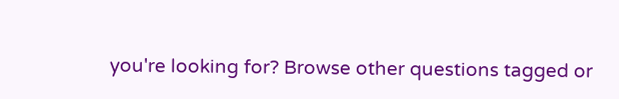you're looking for? Browse other questions tagged or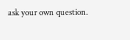ask your own question.